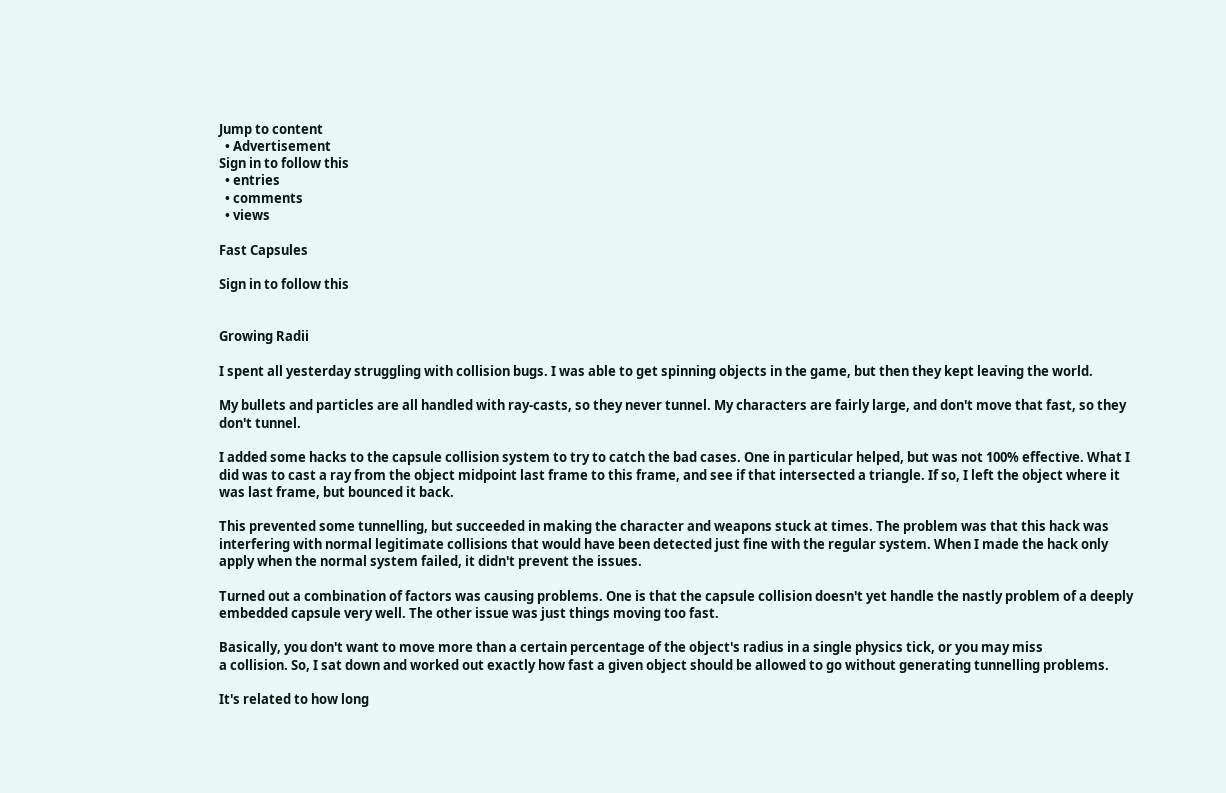Jump to content
  • Advertisement
Sign in to follow this
  • entries
  • comments
  • views

Fast Capsules

Sign in to follow this


Growing Radii

I spent all yesterday struggling with collision bugs. I was able to get spinning objects in the game, but then they kept leaving the world.

My bullets and particles are all handled with ray-casts, so they never tunnel. My characters are fairly large, and don't move that fast, so they don't tunnel.

I added some hacks to the capsule collision system to try to catch the bad cases. One in particular helped, but was not 100% effective. What I did was to cast a ray from the object midpoint last frame to this frame, and see if that intersected a triangle. If so, I left the object where it was last frame, but bounced it back.

This prevented some tunnelling, but succeeded in making the character and weapons stuck at times. The problem was that this hack was interfering with normal legitimate collisions that would have been detected just fine with the regular system. When I made the hack only apply when the normal system failed, it didn't prevent the issues.

Turned out a combination of factors was causing problems. One is that the capsule collision doesn't yet handle the nastly problem of a deeply embedded capsule very well. The other issue was just things moving too fast.

Basically, you don't want to move more than a certain percentage of the object's radius in a single physics tick, or you may miss
a collision. So, I sat down and worked out exactly how fast a given object should be allowed to go without generating tunnelling problems.

It's related to how long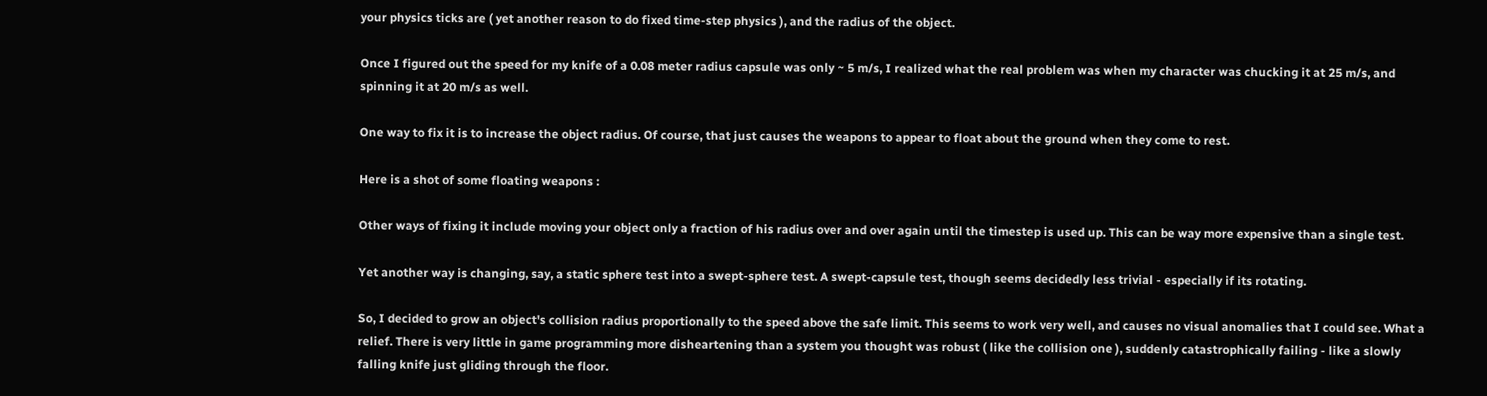your physics ticks are ( yet another reason to do fixed time-step physics ), and the radius of the object.

Once I figured out the speed for my knife of a 0.08 meter radius capsule was only ~ 5 m/s, I realized what the real problem was when my character was chucking it at 25 m/s, and spinning it at 20 m/s as well.

One way to fix it is to increase the object radius. Of course, that just causes the weapons to appear to float about the ground when they come to rest.

Here is a shot of some floating weapons :

Other ways of fixing it include moving your object only a fraction of his radius over and over again until the timestep is used up. This can be way more expensive than a single test.

Yet another way is changing, say, a static sphere test into a swept-sphere test. A swept-capsule test, though seems decidedly less trivial - especially if its rotating.

So, I decided to grow an object's collision radius proportionally to the speed above the safe limit. This seems to work very well, and causes no visual anomalies that I could see. What a relief. There is very little in game programming more disheartening than a system you thought was robust ( like the collision one ), suddenly catastrophically failing - like a slowly falling knife just gliding through the floor.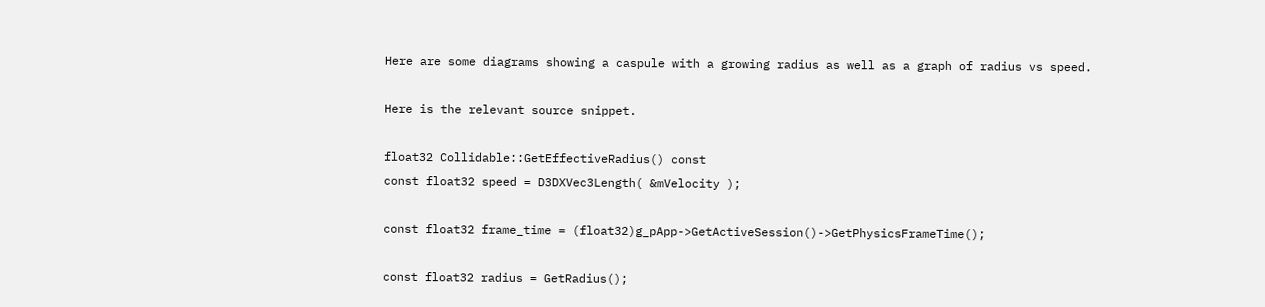Here are some diagrams showing a caspule with a growing radius as well as a graph of radius vs speed.

Here is the relevant source snippet.

float32 Collidable::GetEffectiveRadius() const
const float32 speed = D3DXVec3Length( &mVelocity );

const float32 frame_time = (float32)g_pApp->GetActiveSession()->GetPhysicsFrameTime();

const float32 radius = GetRadius();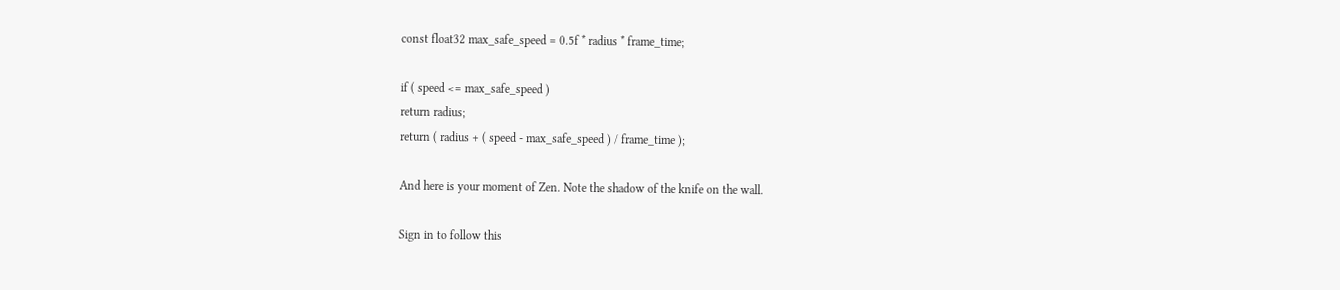const float32 max_safe_speed = 0.5f * radius * frame_time;

if ( speed <= max_safe_speed )
return radius;
return ( radius + ( speed - max_safe_speed ) / frame_time );

And here is your moment of Zen. Note the shadow of the knife on the wall.

Sign in to follow this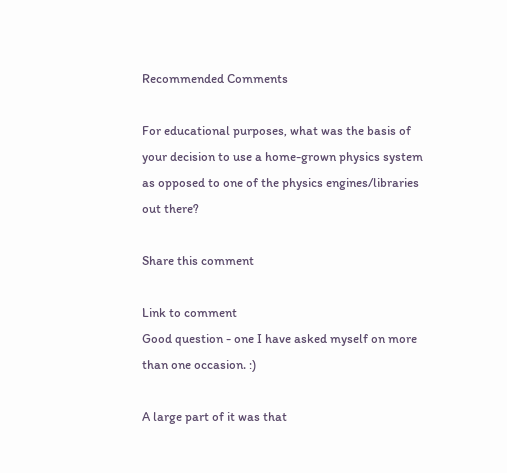Recommended Comments

For educational purposes, what was the basis of your decision to use a home-grown physics system as opposed to one of the physics engines/libraries out there?

Share this comment

Link to comment
Good question - one I have asked myself on more than one occasion. :)

A large part of it was that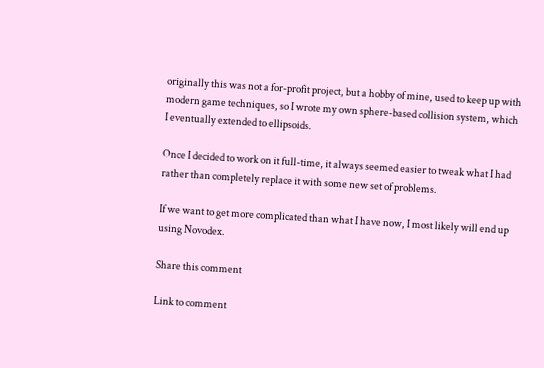originally this was not a for-profit project, but a hobby of mine, used to keep up with modern game techniques, so I wrote my own sphere-based collision system, which I eventually extended to ellipsoids.

Once I decided to work on it full-time, it always seemed easier to tweak what I had rather than completely replace it with some new set of problems.

If we want to get more complicated than what I have now, I most likely will end up using Novodex.

Share this comment

Link to comment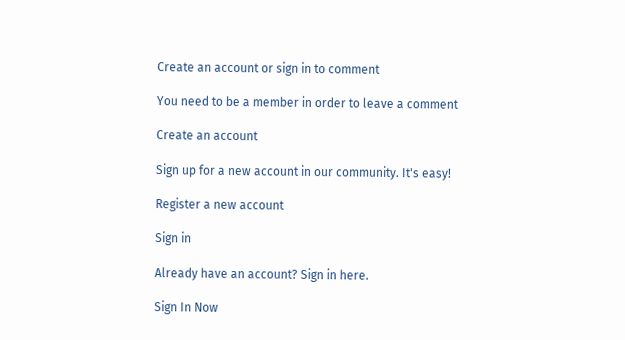Create an account or sign in to comment

You need to be a member in order to leave a comment

Create an account

Sign up for a new account in our community. It's easy!

Register a new account

Sign in

Already have an account? Sign in here.

Sign In Now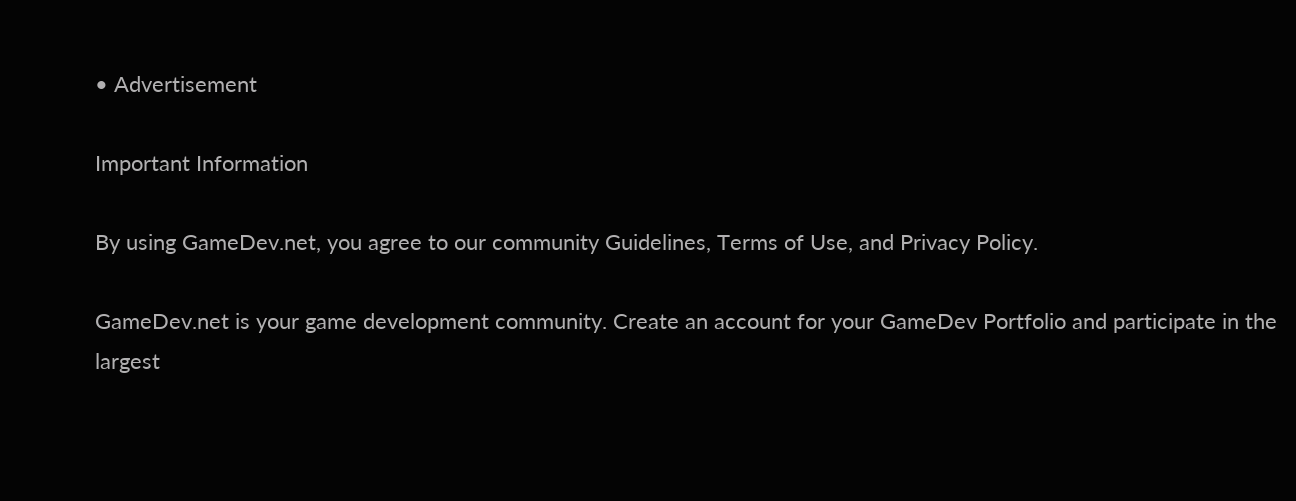• Advertisement

Important Information

By using GameDev.net, you agree to our community Guidelines, Terms of Use, and Privacy Policy.

GameDev.net is your game development community. Create an account for your GameDev Portfolio and participate in the largest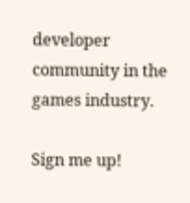developer community in the games industry.

Sign me up!